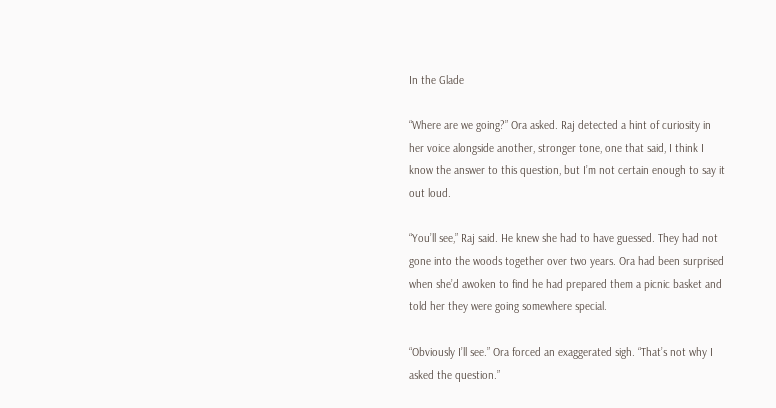In the Glade

“Where are we going?” Ora asked. Raj detected a hint of curiosity in her voice alongside another, stronger tone, one that said, I think I know the answer to this question, but I’m not certain enough to say it out loud.

“You’ll see,” Raj said. He knew she had to have guessed. They had not gone into the woods together over two years. Ora had been surprised when she’d awoken to find he had prepared them a picnic basket and told her they were going somewhere special.

“Obviously I’ll see.” Ora forced an exaggerated sigh. “That’s not why I asked the question.”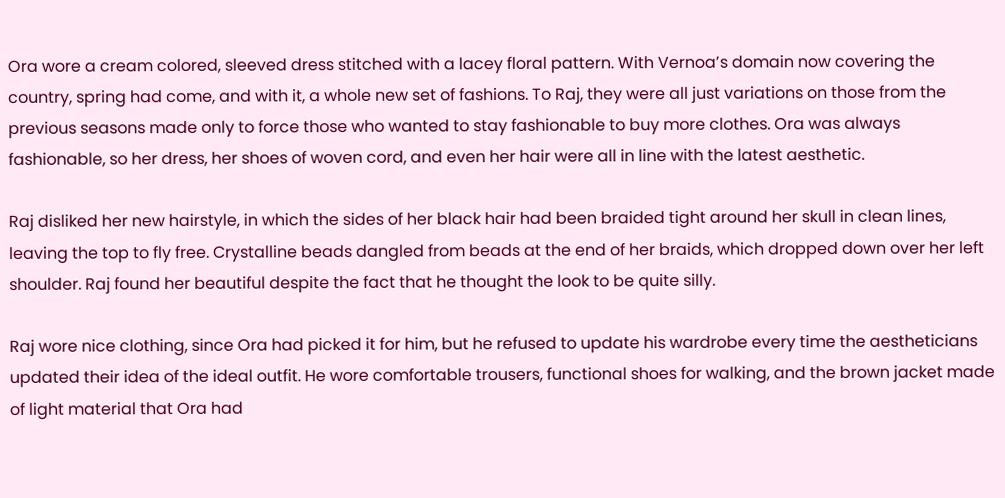Ora wore a cream colored, sleeved dress stitched with a lacey floral pattern. With Vernoa’s domain now covering the country, spring had come, and with it, a whole new set of fashions. To Raj, they were all just variations on those from the previous seasons made only to force those who wanted to stay fashionable to buy more clothes. Ora was always fashionable, so her dress, her shoes of woven cord, and even her hair were all in line with the latest aesthetic.

Raj disliked her new hairstyle, in which the sides of her black hair had been braided tight around her skull in clean lines, leaving the top to fly free. Crystalline beads dangled from beads at the end of her braids, which dropped down over her left shoulder. Raj found her beautiful despite the fact that he thought the look to be quite silly.

Raj wore nice clothing, since Ora had picked it for him, but he refused to update his wardrobe every time the aestheticians updated their idea of the ideal outfit. He wore comfortable trousers, functional shoes for walking, and the brown jacket made of light material that Ora had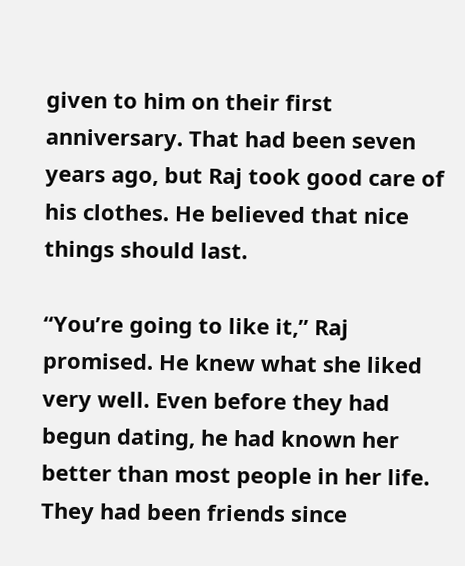given to him on their first anniversary. That had been seven years ago, but Raj took good care of his clothes. He believed that nice things should last.

“You’re going to like it,” Raj promised. He knew what she liked very well. Even before they had begun dating, he had known her better than most people in her life. They had been friends since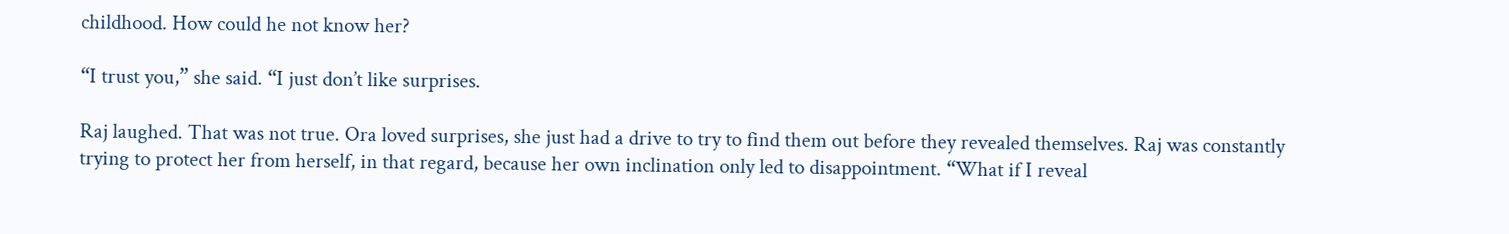childhood. How could he not know her?

“I trust you,” she said. “I just don’t like surprises.

Raj laughed. That was not true. Ora loved surprises, she just had a drive to try to find them out before they revealed themselves. Raj was constantly trying to protect her from herself, in that regard, because her own inclination only led to disappointment. “What if I reveal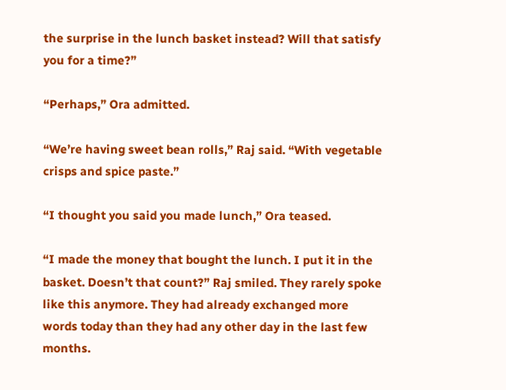the surprise in the lunch basket instead? Will that satisfy you for a time?”

“Perhaps,” Ora admitted.

“We’re having sweet bean rolls,” Raj said. “With vegetable crisps and spice paste.”

“I thought you said you made lunch,” Ora teased.

“I made the money that bought the lunch. I put it in the basket. Doesn’t that count?” Raj smiled. They rarely spoke like this anymore. They had already exchanged more words today than they had any other day in the last few months.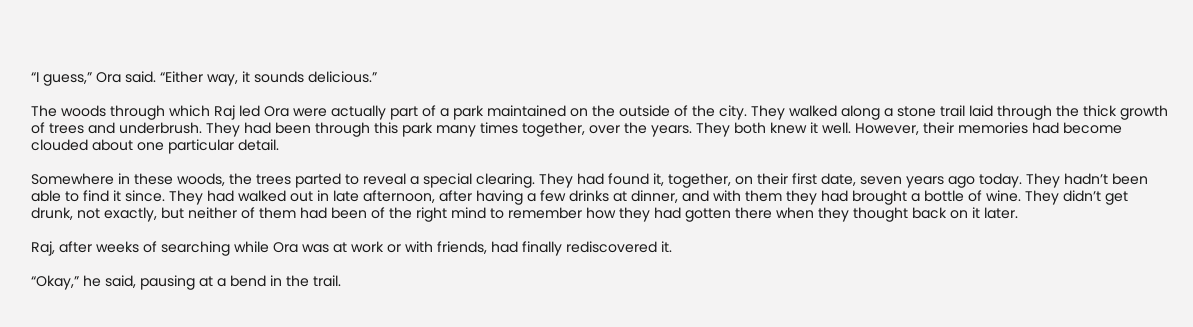“I guess,” Ora said. “Either way, it sounds delicious.”

The woods through which Raj led Ora were actually part of a park maintained on the outside of the city. They walked along a stone trail laid through the thick growth of trees and underbrush. They had been through this park many times together, over the years. They both knew it well. However, their memories had become clouded about one particular detail.

Somewhere in these woods, the trees parted to reveal a special clearing. They had found it, together, on their first date, seven years ago today. They hadn’t been able to find it since. They had walked out in late afternoon, after having a few drinks at dinner, and with them they had brought a bottle of wine. They didn’t get drunk, not exactly, but neither of them had been of the right mind to remember how they had gotten there when they thought back on it later.

Raj, after weeks of searching while Ora was at work or with friends, had finally rediscovered it.

“Okay,” he said, pausing at a bend in the trail.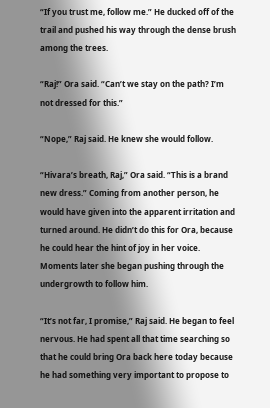“If you trust me, follow me.” He ducked off of the trail and pushed his way through the dense brush among the trees.

“Raj!” Ora said. “Can’t we stay on the path? I’m not dressed for this.”

“Nope,” Raj said. He knew she would follow.

“Hivara’s breath, Raj,” Ora said. “This is a brand new dress.” Coming from another person, he would have given into the apparent irritation and turned around. He didn’t do this for Ora, because he could hear the hint of joy in her voice. Moments later she began pushing through the undergrowth to follow him.

“It’s not far, I promise,” Raj said. He began to feel nervous. He had spent all that time searching so that he could bring Ora back here today because he had something very important to propose to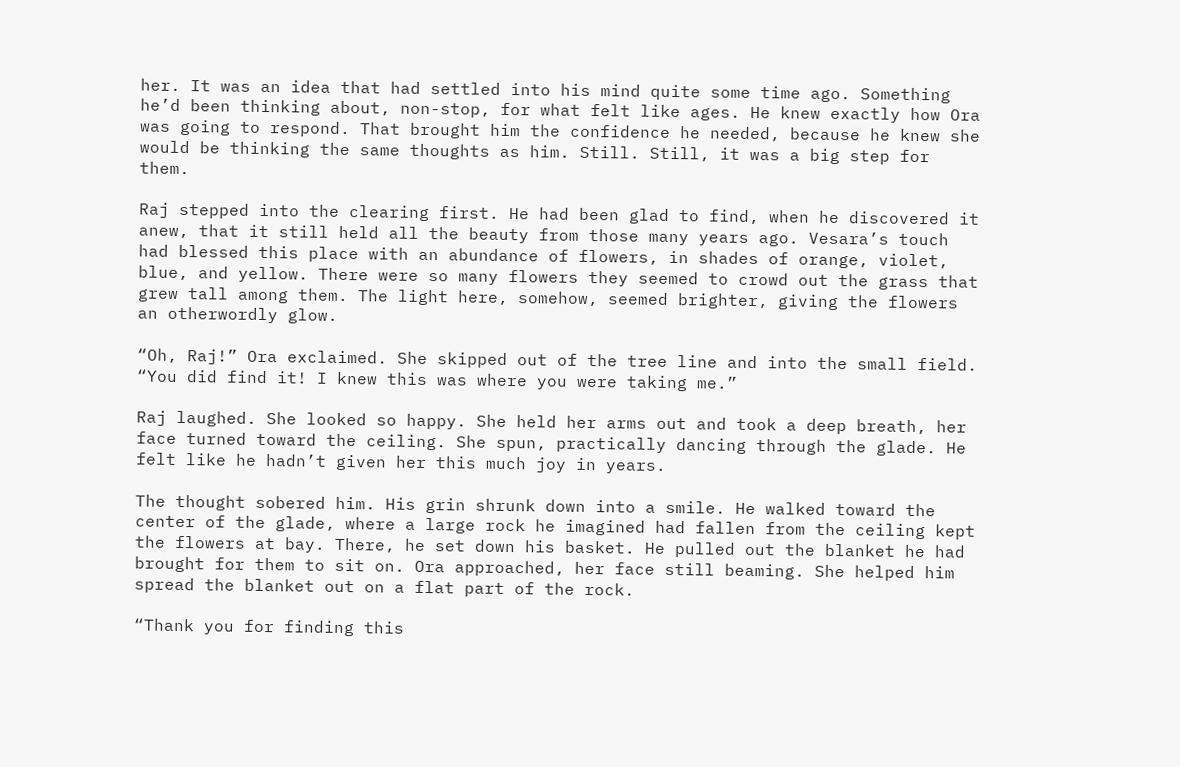her. It was an idea that had settled into his mind quite some time ago. Something he’d been thinking about, non-stop, for what felt like ages. He knew exactly how Ora was going to respond. That brought him the confidence he needed, because he knew she would be thinking the same thoughts as him. Still. Still, it was a big step for them.

Raj stepped into the clearing first. He had been glad to find, when he discovered it anew, that it still held all the beauty from those many years ago. Vesara’s touch had blessed this place with an abundance of flowers, in shades of orange, violet, blue, and yellow. There were so many flowers they seemed to crowd out the grass that grew tall among them. The light here, somehow, seemed brighter, giving the flowers an otherwordly glow.

“Oh, Raj!” Ora exclaimed. She skipped out of the tree line and into the small field. “You did find it! I knew this was where you were taking me.”

Raj laughed. She looked so happy. She held her arms out and took a deep breath, her face turned toward the ceiling. She spun, practically dancing through the glade. He felt like he hadn’t given her this much joy in years.

The thought sobered him. His grin shrunk down into a smile. He walked toward the center of the glade, where a large rock he imagined had fallen from the ceiling kept the flowers at bay. There, he set down his basket. He pulled out the blanket he had brought for them to sit on. Ora approached, her face still beaming. She helped him spread the blanket out on a flat part of the rock.

“Thank you for finding this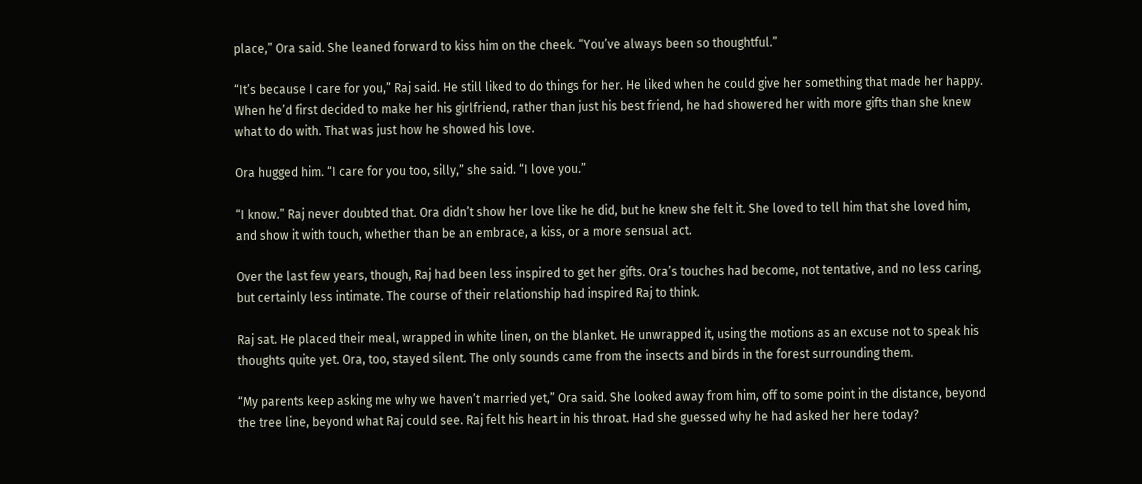place,” Ora said. She leaned forward to kiss him on the cheek. “You’ve always been so thoughtful.”

“It’s because I care for you,” Raj said. He still liked to do things for her. He liked when he could give her something that made her happy. When he’d first decided to make her his girlfriend, rather than just his best friend, he had showered her with more gifts than she knew what to do with. That was just how he showed his love.

Ora hugged him. “I care for you too, silly,” she said. “I love you.”

“I know.” Raj never doubted that. Ora didn’t show her love like he did, but he knew she felt it. She loved to tell him that she loved him, and show it with touch, whether than be an embrace, a kiss, or a more sensual act.

Over the last few years, though, Raj had been less inspired to get her gifts. Ora’s touches had become, not tentative, and no less caring, but certainly less intimate. The course of their relationship had inspired Raj to think.

Raj sat. He placed their meal, wrapped in white linen, on the blanket. He unwrapped it, using the motions as an excuse not to speak his thoughts quite yet. Ora, too, stayed silent. The only sounds came from the insects and birds in the forest surrounding them.

“My parents keep asking me why we haven’t married yet,” Ora said. She looked away from him, off to some point in the distance, beyond the tree line, beyond what Raj could see. Raj felt his heart in his throat. Had she guessed why he had asked her here today?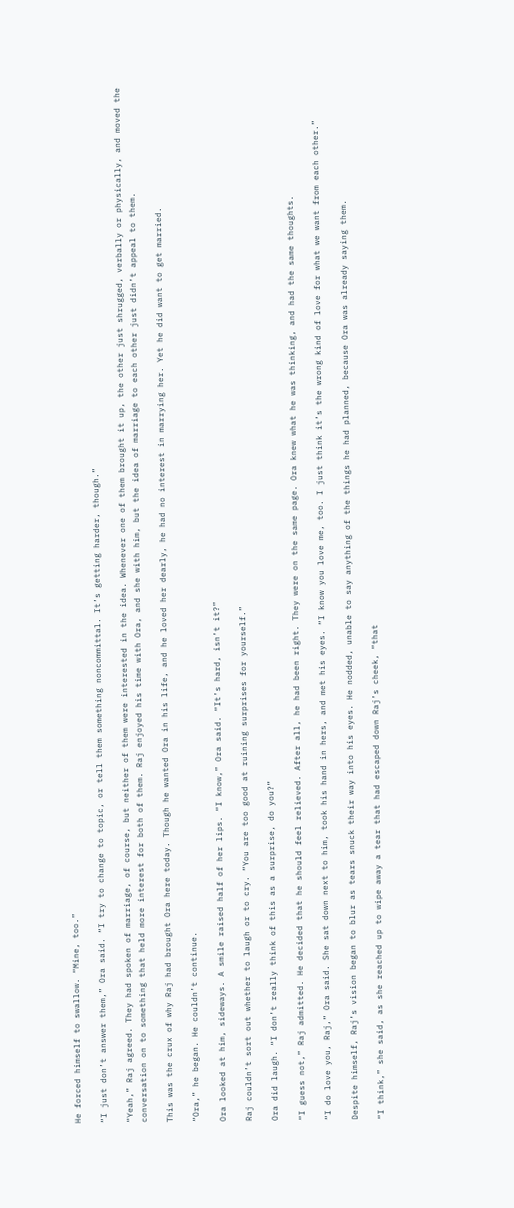He forced himself to swallow. “Mine, too.”

“I just don’t answer them,” Ora said. “I try to change to topic, or tell them something noncommittal. It’s getting harder, though.”

“Yeah,” Raj agreed. They had spoken of marriage, of course, but neither of them were interested in the idea. Whenever one of them brought it up, the other just shrugged, verbally or physically, and moved the conversation on to something that held more interest for both of them. Raj enjoyed his time with Ora, and she with him, but the idea of marriage to each other just didn’t appeal to them.

This was the crux of why Raj had brought Ora here today. Though he wanted Ora in his life, and he loved her dearly, he had no interest in marrying her. Yet he did want to get married.

“Ora,” he began. He couldn’t continue.

Ora looked at him, sideways. A smile raised half of her lips. “I know,” Ora said. “It’s hard, isn’t it?”

Raj couldn’t sort out whether to laugh or to cry. “You are too good at ruining surprises for yourself.”

Ora did laugh. “I don’t really think of this as a surprise, do you?”

“I guess not,” Raj admitted. He decided that he should feel relieved. After all, he had been right. They were on the same page. Ora knew what he was thinking, and had the same thoughts.

“I do love you, Raj,” Ora said. She sat down next to him, took his hand in hers, and met his eyes. “I know you love me, too. I just think it’s the wrong kind of love for what we want from each other.”

Despite himself, Raj’s vision began to blur as tears snuck their way into his eyes. He nodded, unable to say anything of the things he had planned, because Ora was already saying them.

“I think,” she said, as she reached up to wipe away a tear that had escaped down Raj’s cheek, “that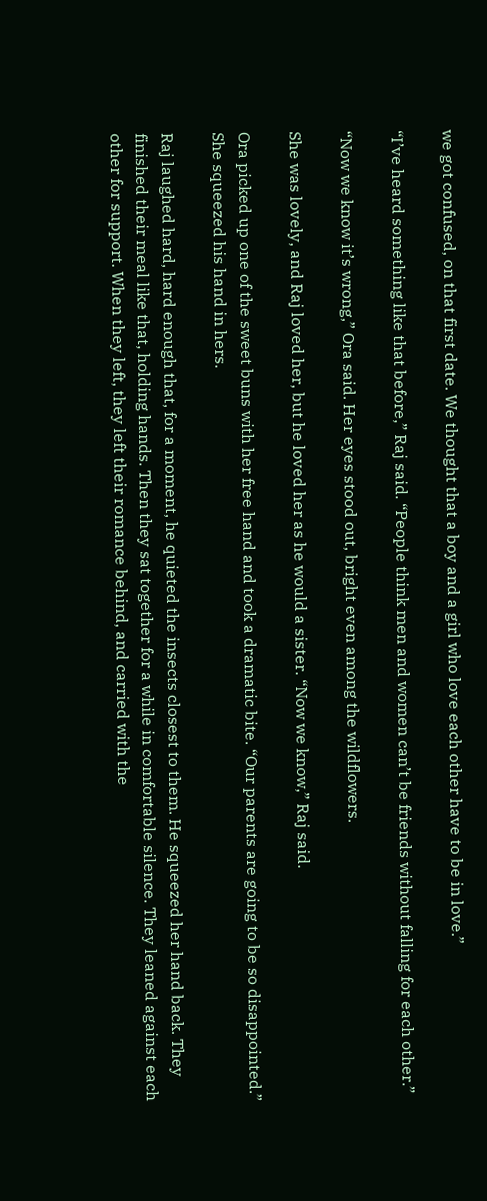we got confused, on that first date. We thought that a boy and a girl who love each other have to be in love.”

“I’ve heard something like that before,” Raj said. “People think men and women can’t be friends without falling for each other.”

“Now we know it’s wrong,” Ora said. Her eyes stood out, bright even among the wildflowers.

She was lovely, and Raj loved her, but he loved her as he would a sister. “Now we know,” Raj said.

Ora picked up one of the sweet buns with her free hand and took a dramatic bite. “Our parents are going to be so disappointed.” She squeezed his hand in hers.

Raj laughed hard, hard enough that, for a moment, he quieted the insects closest to them. He squeezed her hand back. They finished their meal like that, holding hands. Then they sat together for a while in comfortable silence. They leaned against each other for support. When they left, they left their romance behind, and carried with the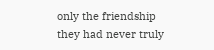only the friendship they had never truly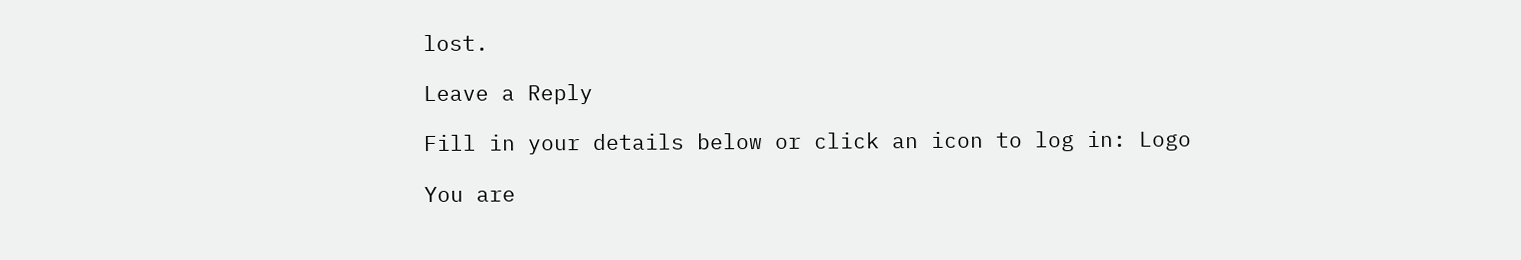lost.

Leave a Reply

Fill in your details below or click an icon to log in: Logo

You are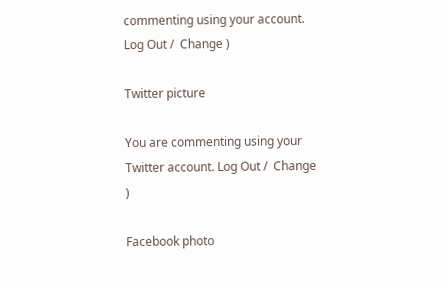commenting using your account. Log Out /  Change )

Twitter picture

You are commenting using your Twitter account. Log Out /  Change )

Facebook photo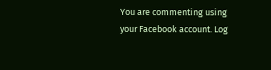You are commenting using your Facebook account. Log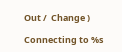Out /  Change )

Connecting to %s